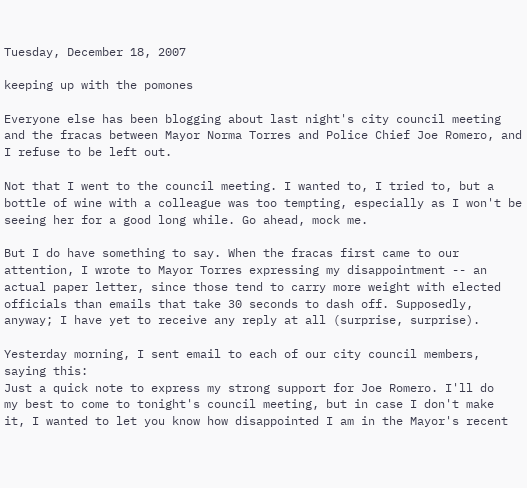Tuesday, December 18, 2007

keeping up with the pomones

Everyone else has been blogging about last night's city council meeting and the fracas between Mayor Norma Torres and Police Chief Joe Romero, and I refuse to be left out.

Not that I went to the council meeting. I wanted to, I tried to, but a bottle of wine with a colleague was too tempting, especially as I won't be seeing her for a good long while. Go ahead, mock me.

But I do have something to say. When the fracas first came to our attention, I wrote to Mayor Torres expressing my disappointment -- an actual paper letter, since those tend to carry more weight with elected officials than emails that take 30 seconds to dash off. Supposedly, anyway; I have yet to receive any reply at all (surprise, surprise).

Yesterday morning, I sent email to each of our city council members, saying this:
Just a quick note to express my strong support for Joe Romero. I'll do
my best to come to tonight's council meeting, but in case I don't make
it, I wanted to let you know how disappointed I am in the Mayor's recent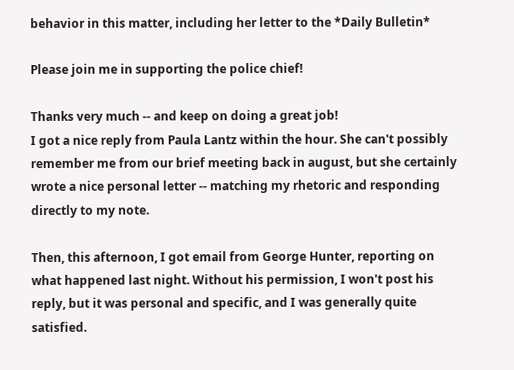behavior in this matter, including her letter to the *Daily Bulletin*

Please join me in supporting the police chief!

Thanks very much -- and keep on doing a great job!
I got a nice reply from Paula Lantz within the hour. She can't possibly remember me from our brief meeting back in august, but she certainly wrote a nice personal letter -- matching my rhetoric and responding directly to my note.

Then, this afternoon, I got email from George Hunter, reporting on what happened last night. Without his permission, I won't post his reply, but it was personal and specific, and I was generally quite satisfied.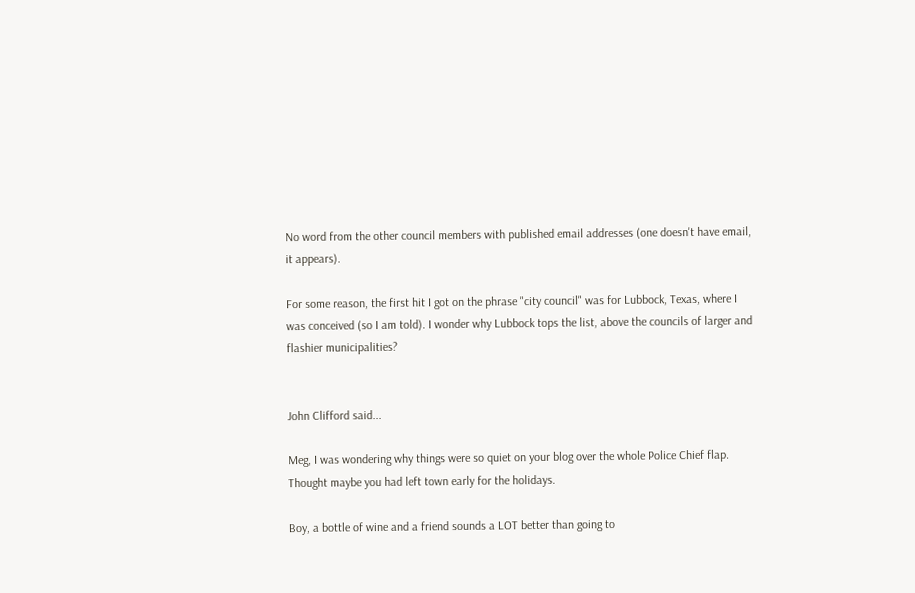No word from the other council members with published email addresses (one doesn't have email, it appears).

For some reason, the first hit I got on the phrase "city council" was for Lubbock, Texas, where I was conceived (so I am told). I wonder why Lubbock tops the list, above the councils of larger and flashier municipalities?


John Clifford said...

Meg, I was wondering why things were so quiet on your blog over the whole Police Chief flap. Thought maybe you had left town early for the holidays.

Boy, a bottle of wine and a friend sounds a LOT better than going to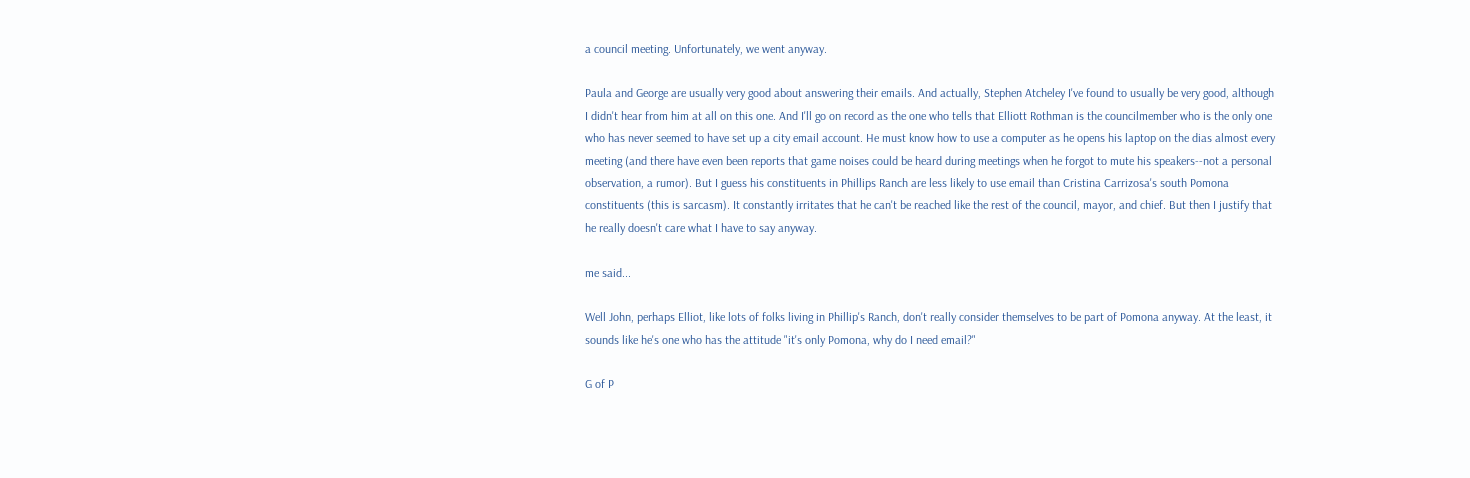a council meeting. Unfortunately, we went anyway.

Paula and George are usually very good about answering their emails. And actually, Stephen Atcheley I've found to usually be very good, although I didn't hear from him at all on this one. And I'll go on record as the one who tells that Elliott Rothman is the councilmember who is the only one who has never seemed to have set up a city email account. He must know how to use a computer as he opens his laptop on the dias almost every meeting (and there have even been reports that game noises could be heard during meetings when he forgot to mute his speakers--not a personal observation, a rumor). But I guess his constituents in Phillips Ranch are less likely to use email than Cristina Carrizosa's south Pomona constituents (this is sarcasm). It constantly irritates that he can't be reached like the rest of the council, mayor, and chief. But then I justify that he really doesn't care what I have to say anyway.

me said...

Well John, perhaps Elliot, like lots of folks living in Phillip's Ranch, don't really consider themselves to be part of Pomona anyway. At the least, it sounds like he's one who has the attitude "it's only Pomona, why do I need email?"

G of P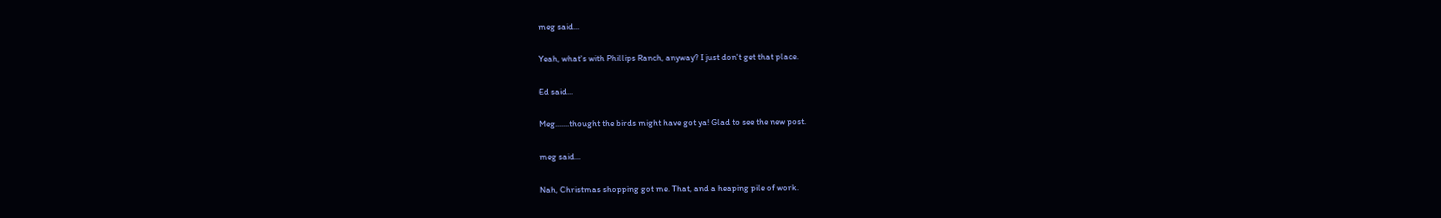meg said...

Yeah, what's with Phillips Ranch, anyway? I just don't get that place.

Ed said...

Meg.......thought the birds might have got ya! Glad to see the new post.

meg said...

Nah, Christmas shopping got me. That, and a heaping pile of work.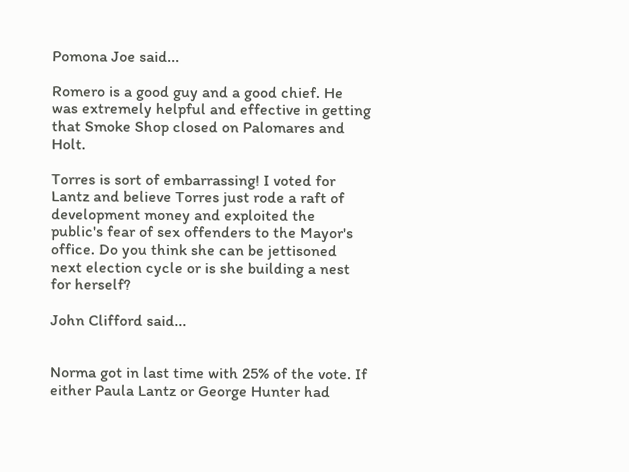Pomona Joe said...

Romero is a good guy and a good chief. He was extremely helpful and effective in getting that Smoke Shop closed on Palomares and Holt.

Torres is sort of embarrassing! I voted for Lantz and believe Torres just rode a raft of development money and exploited the public's fear of sex offenders to the Mayor's office. Do you think she can be jettisoned next election cycle or is she building a nest for herself?

John Clifford said...


Norma got in last time with 25% of the vote. If either Paula Lantz or George Hunter had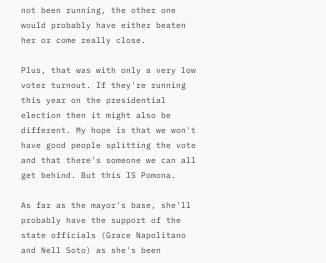not been running, the other one would probably have either beaten her or come really close.

Plus, that was with only a very low voter turnout. If they're running this year on the presidential election then it might also be different. My hope is that we won't have good people splitting the vote and that there's someone we can all get behind. But this IS Pomona.

As far as the mayor's base, she'll probably have the support of the state officials (Grace Napolitano and Nell Soto) as she's been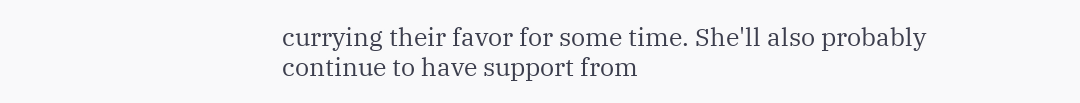currying their favor for some time. She'll also probably continue to have support from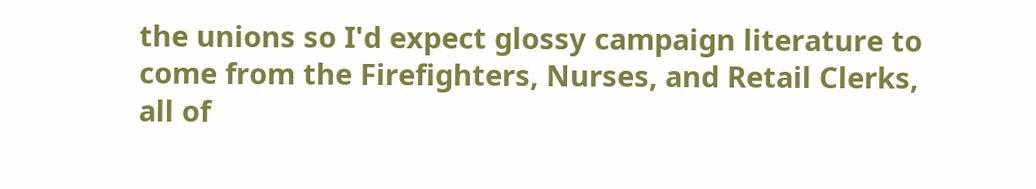the unions so I'd expect glossy campaign literature to come from the Firefighters, Nurses, and Retail Clerks, all of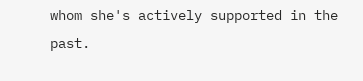whom she's actively supported in the past.